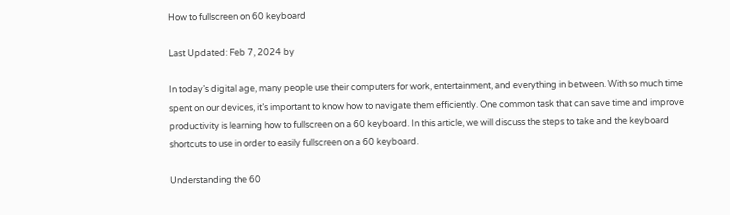How to fullscreen on 60 keyboard

Last Updated: Feb 7, 2024 by

In today’s digital age, many people use their computers for work, entertainment, and everything in between. With so much time spent on our devices, it’s important to know how to navigate them efficiently. One common task that can save time and improve productivity is learning how to fullscreen on a 60 keyboard. In this article, we will discuss the steps to take and the keyboard shortcuts to use in order to easily fullscreen on a 60 keyboard.

Understanding the 60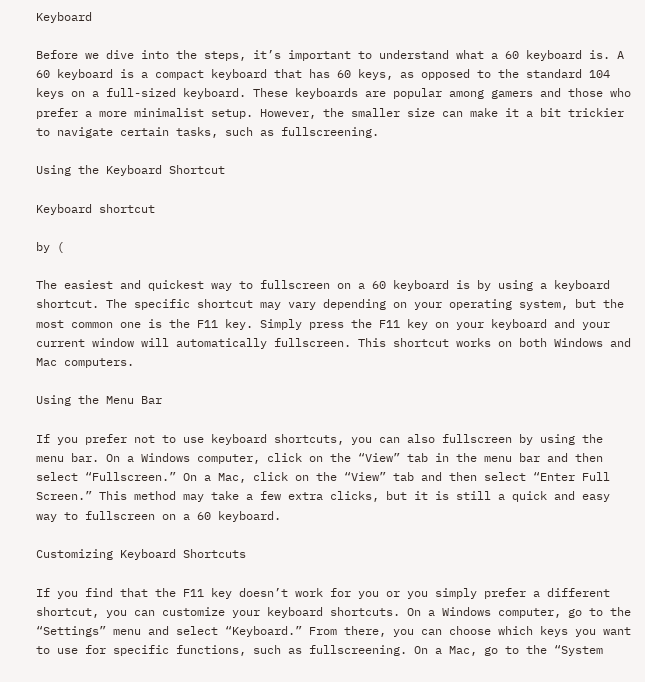Keyboard

Before we dive into the steps, it’s important to understand what a 60 keyboard is. A 60 keyboard is a compact keyboard that has 60 keys, as opposed to the standard 104 keys on a full-sized keyboard. These keyboards are popular among gamers and those who prefer a more minimalist setup. However, the smaller size can make it a bit trickier to navigate certain tasks, such as fullscreening.

Using the Keyboard Shortcut

Keyboard shortcut

by (

The easiest and quickest way to fullscreen on a 60 keyboard is by using a keyboard shortcut. The specific shortcut may vary depending on your operating system, but the most common one is the F11 key. Simply press the F11 key on your keyboard and your current window will automatically fullscreen. This shortcut works on both Windows and Mac computers.

Using the Menu Bar

If you prefer not to use keyboard shortcuts, you can also fullscreen by using the menu bar. On a Windows computer, click on the “View” tab in the menu bar and then select “Fullscreen.” On a Mac, click on the “View” tab and then select “Enter Full Screen.” This method may take a few extra clicks, but it is still a quick and easy way to fullscreen on a 60 keyboard.

Customizing Keyboard Shortcuts

If you find that the F11 key doesn’t work for you or you simply prefer a different shortcut, you can customize your keyboard shortcuts. On a Windows computer, go to the “Settings” menu and select “Keyboard.” From there, you can choose which keys you want to use for specific functions, such as fullscreening. On a Mac, go to the “System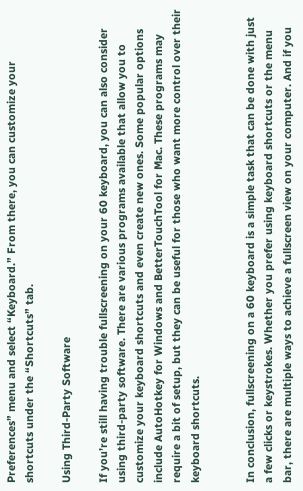Preferences” menu and select “Keyboard.” From there, you can customize your shortcuts under the “Shortcuts” tab.

Using Third-Party Software

If you’re still having trouble fullscreening on your 60 keyboard, you can also consider using third-party software. There are various programs available that allow you to customize your keyboard shortcuts and even create new ones. Some popular options include AutoHotkey for Windows and BetterTouchTool for Mac. These programs may require a bit of setup, but they can be useful for those who want more control over their keyboard shortcuts.


In conclusion, fullscreening on a 60 keyboard is a simple task that can be done with just a few clicks or keystrokes. Whether you prefer using keyboard shortcuts or the menu bar, there are multiple ways to achieve a fullscreen view on your computer. And if you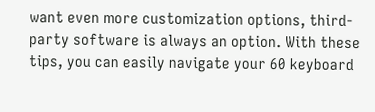want even more customization options, third-party software is always an option. With these tips, you can easily navigate your 60 keyboard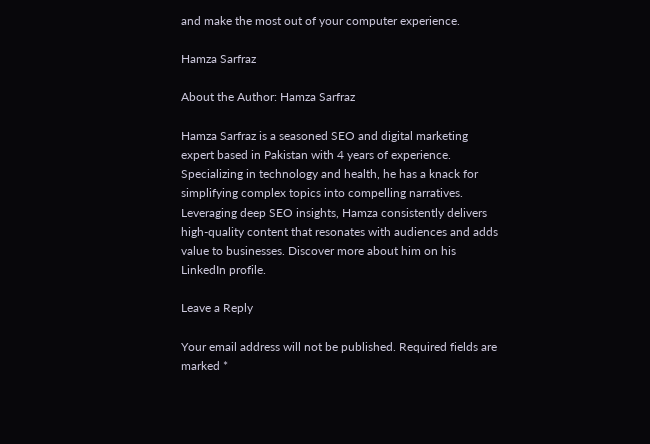and make the most out of your computer experience.

Hamza Sarfraz

About the Author: Hamza Sarfraz

Hamza Sarfraz is a seasoned SEO and digital marketing expert based in Pakistan with 4 years of experience. Specializing in technology and health, he has a knack for simplifying complex topics into compelling narratives. Leveraging deep SEO insights, Hamza consistently delivers high-quality content that resonates with audiences and adds value to businesses. Discover more about him on his LinkedIn profile.

Leave a Reply

Your email address will not be published. Required fields are marked *